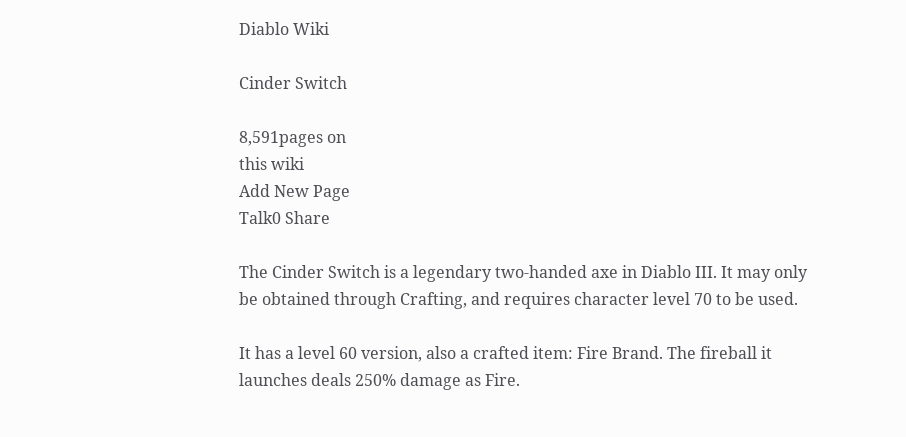Diablo Wiki

Cinder Switch

8,591pages on
this wiki
Add New Page
Talk0 Share

The Cinder Switch is a legendary two-handed axe in Diablo III. It may only be obtained through Crafting, and requires character level 70 to be used.

It has a level 60 version, also a crafted item: Fire Brand. The fireball it launches deals 250% damage as Fire.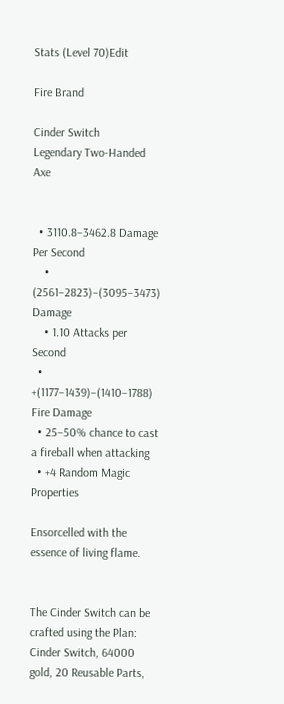Stats (Level 70)Edit

Fire Brand

Cinder Switch
Legendary Two-Handed Axe


  • 3110.8–3462.8 Damage Per Second
    • (2561–2823)–(3095–3473) Damage
    • 1.10 Attacks per Second
  • +(1177–1439)–(1410–1788) Fire Damage
  • 25–50% chance to cast a fireball when attacking
  • +4 Random Magic Properties

Ensorcelled with the essence of living flame.


The Cinder Switch can be crafted using the Plan: Cinder Switch, 64000 gold, 20 Reusable Parts,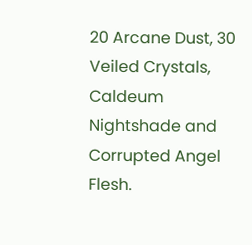20 Arcane Dust, 30 Veiled Crystals, Caldeum Nightshade and Corrupted Angel Flesh.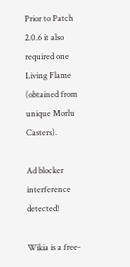Prior to Patch 2.0.6 it also required one Living Flame (obtained from unique Morlu Casters).

Ad blocker interference detected!

Wikia is a free-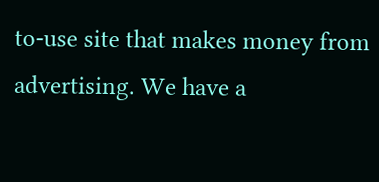to-use site that makes money from advertising. We have a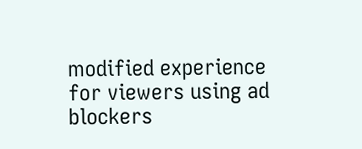modified experience for viewers using ad blockers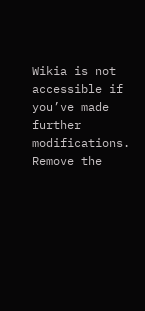Wikia is not accessible if you’ve made further modifications. Remove the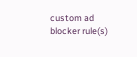custom ad blocker rule(s)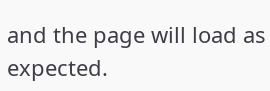and the page will load as expected.